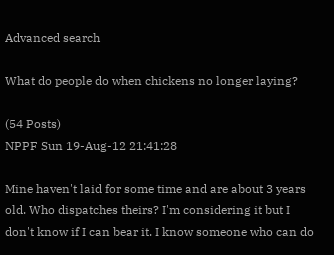Advanced search

What do people do when chickens no longer laying?

(54 Posts)
NPPF Sun 19-Aug-12 21:41:28

Mine haven't laid for some time and are about 3 years old. Who dispatches theirs? I'm considering it but I don't know if I can bear it. I know someone who can do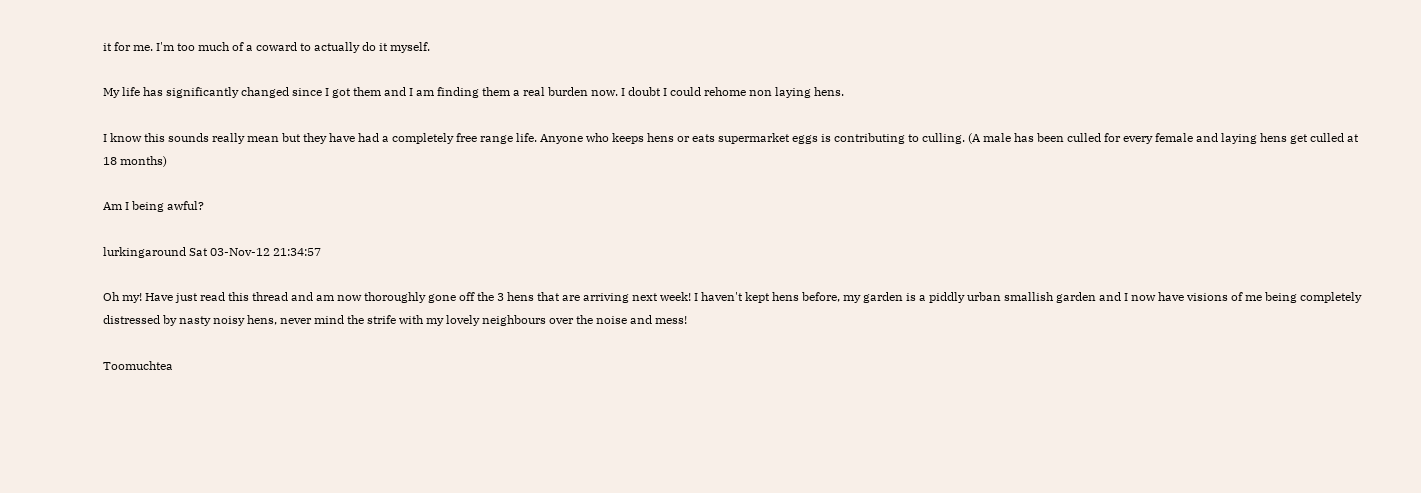it for me. I'm too much of a coward to actually do it myself.

My life has significantly changed since I got them and I am finding them a real burden now. I doubt I could rehome non laying hens.

I know this sounds really mean but they have had a completely free range life. Anyone who keeps hens or eats supermarket eggs is contributing to culling. (A male has been culled for every female and laying hens get culled at 18 months)

Am I being awful?

lurkingaround Sat 03-Nov-12 21:34:57

Oh my! Have just read this thread and am now thoroughly gone off the 3 hens that are arriving next week! I haven't kept hens before, my garden is a piddly urban smallish garden and I now have visions of me being completely distressed by nasty noisy hens, never mind the strife with my lovely neighbours over the noise and mess!

Toomuchtea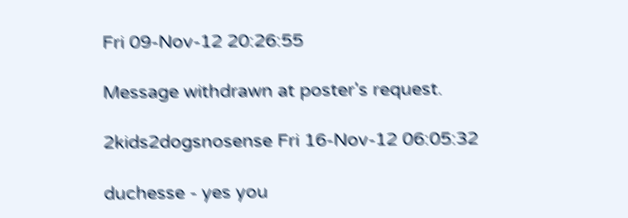Fri 09-Nov-12 20:26:55

Message withdrawn at poster's request.

2kids2dogsnosense Fri 16-Nov-12 06:05:32

duchesse - yes you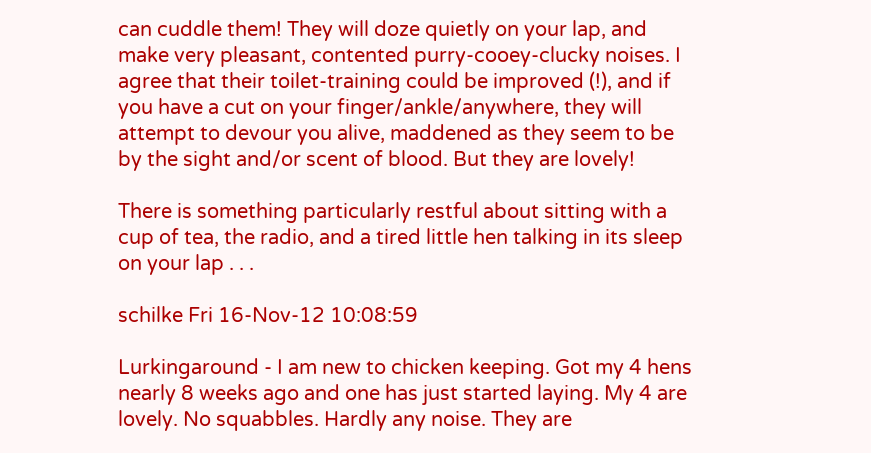can cuddle them! They will doze quietly on your lap, and make very pleasant, contented purry-cooey-clucky noises. I agree that their toilet-training could be improved (!), and if you have a cut on your finger/ankle/anywhere, they will attempt to devour you alive, maddened as they seem to be by the sight and/or scent of blood. But they are lovely!

There is something particularly restful about sitting with a cup of tea, the radio, and a tired little hen talking in its sleep on your lap . . .

schilke Fri 16-Nov-12 10:08:59

Lurkingaround - I am new to chicken keeping. Got my 4 hens nearly 8 weeks ago and one has just started laying. My 4 are lovely. No squabbles. Hardly any noise. They are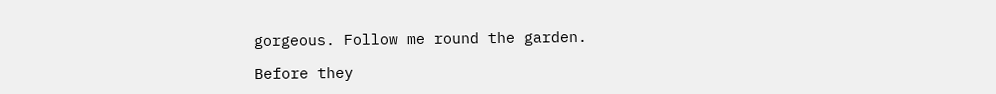gorgeous. Follow me round the garden.

Before they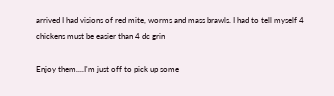arrived I had visions of red mite, worms and mass brawls. I had to tell myself 4 chickens must be easier than 4 dc grin

Enjoy them....I'm just off to pick up some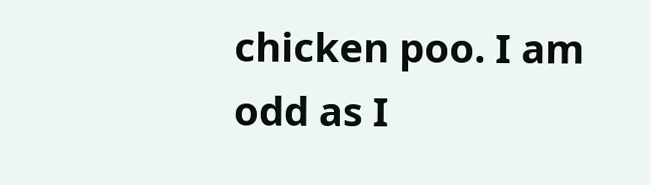chicken poo. I am odd as I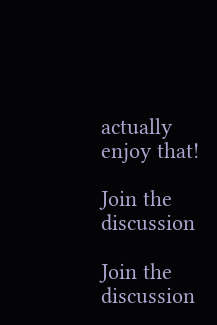actually enjoy that!

Join the discussion

Join the discussion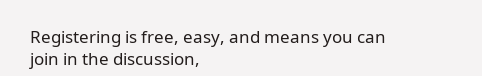Registering is free, easy, and means you can join in the discussion,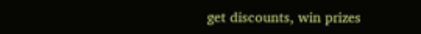get discounts, win prizes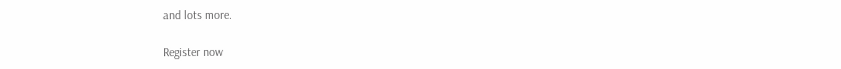and lots more.

Register now